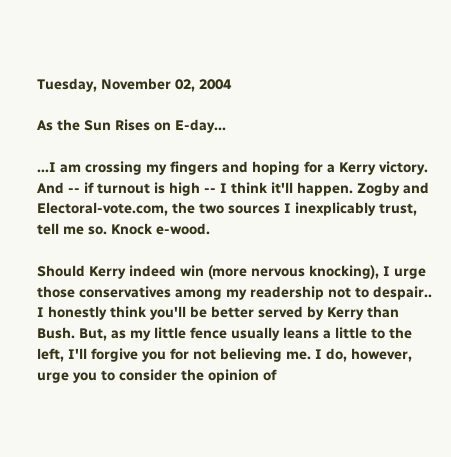Tuesday, November 02, 2004

As the Sun Rises on E-day...

...I am crossing my fingers and hoping for a Kerry victory. And -- if turnout is high -- I think it'll happen. Zogby and Electoral-vote.com, the two sources I inexplicably trust, tell me so. Knock e-wood.

Should Kerry indeed win (more nervous knocking), I urge those conservatives among my readership not to despair.. I honestly think you'll be better served by Kerry than Bush. But, as my little fence usually leans a little to the left, I'll forgive you for not believing me. I do, however, urge you to consider the opinion of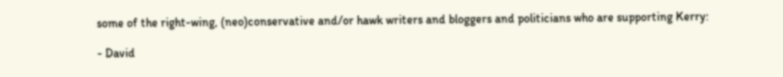some of the right-wing, (neo)conservative and/or hawk writers and bloggers and politicians who are supporting Kerry:

- David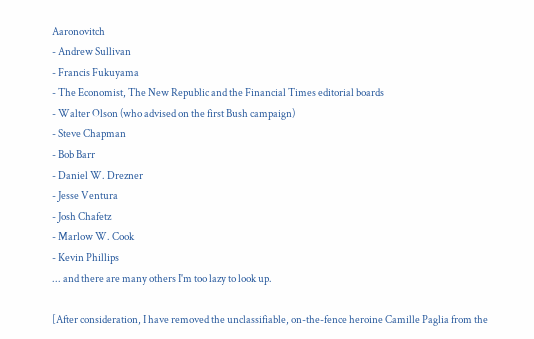Aaronovitch
- Andrew Sullivan
- Francis Fukuyama
- The Economist, The New Republic and the Financial Times editorial boards
- Walter Olson (who advised on the first Bush campaign)
- Steve Chapman
- Bob Barr
- Daniel W. Drezner
- Jesse Ventura
- Josh Chafetz
- Marlow W. Cook
- Kevin Phillips
... and there are many others I'm too lazy to look up.

[After consideration, I have removed the unclassifiable, on-the-fence heroine Camille Paglia from the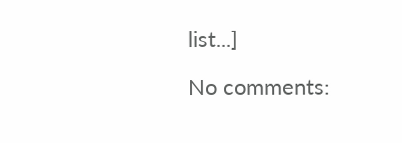list...]

No comments: